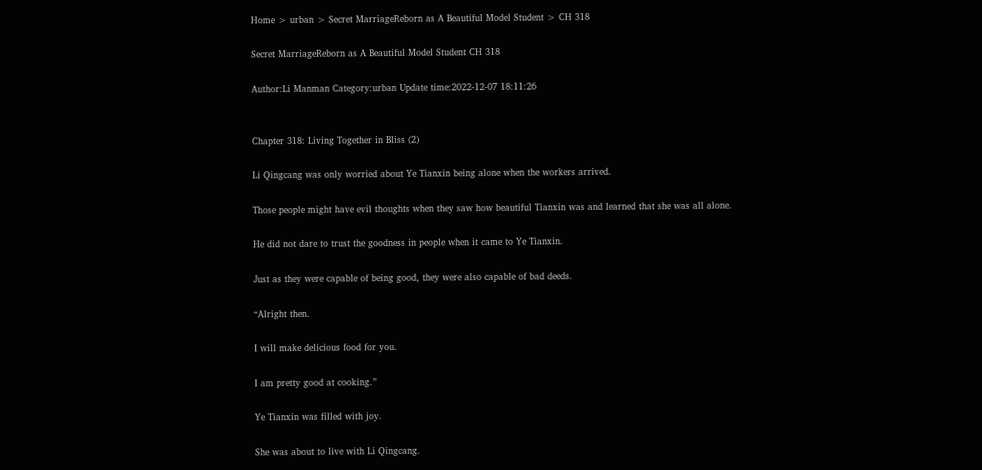Home > urban > Secret MarriageReborn as A Beautiful Model Student > CH 318

Secret MarriageReborn as A Beautiful Model Student CH 318

Author:Li Manman Category:urban Update time:2022-12-07 18:11:26


Chapter 318: Living Together in Bliss (2)

Li Qingcang was only worried about Ye Tianxin being alone when the workers arrived.

Those people might have evil thoughts when they saw how beautiful Tianxin was and learned that she was all alone.

He did not dare to trust the goodness in people when it came to Ye Tianxin.

Just as they were capable of being good, they were also capable of bad deeds.

“Alright then.

I will make delicious food for you.

I am pretty good at cooking.”

Ye Tianxin was filled with joy.

She was about to live with Li Qingcang.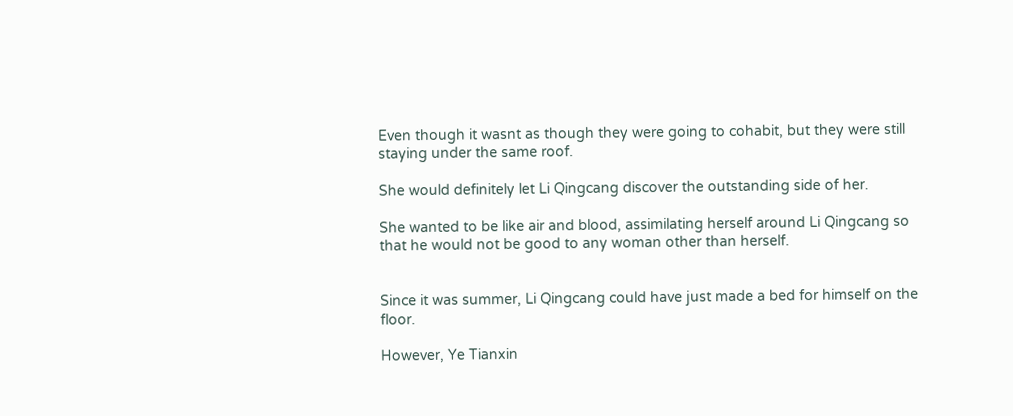Even though it wasnt as though they were going to cohabit, but they were still staying under the same roof.

She would definitely let Li Qingcang discover the outstanding side of her.

She wanted to be like air and blood, assimilating herself around Li Qingcang so that he would not be good to any woman other than herself.


Since it was summer, Li Qingcang could have just made a bed for himself on the floor.

However, Ye Tianxin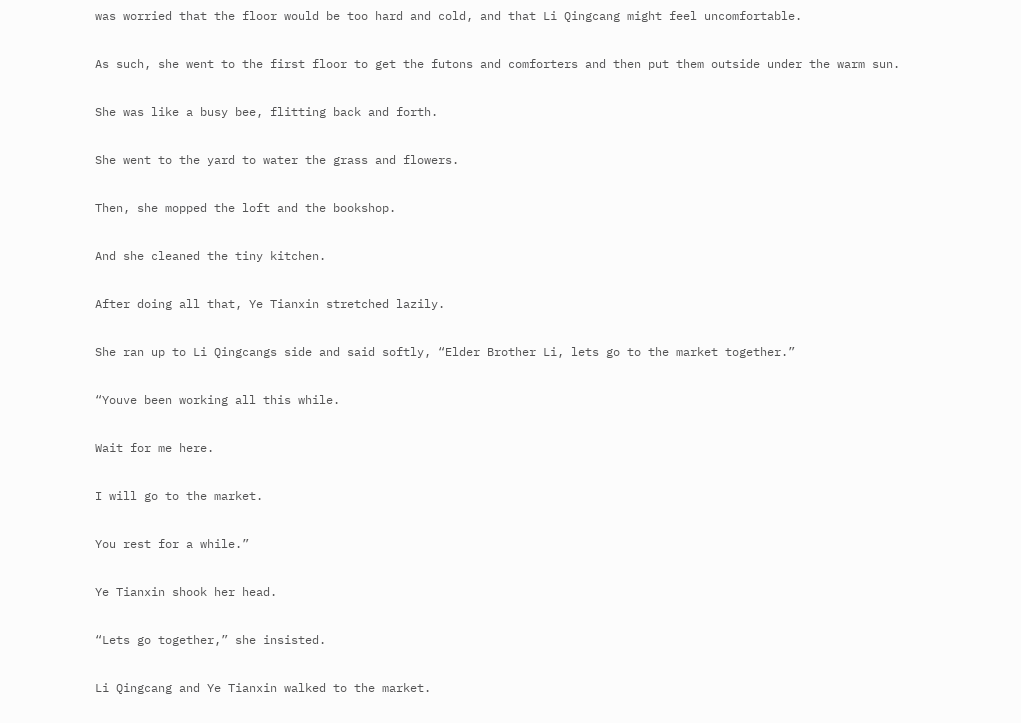was worried that the floor would be too hard and cold, and that Li Qingcang might feel uncomfortable.

As such, she went to the first floor to get the futons and comforters and then put them outside under the warm sun.

She was like a busy bee, flitting back and forth.

She went to the yard to water the grass and flowers.

Then, she mopped the loft and the bookshop.

And she cleaned the tiny kitchen.

After doing all that, Ye Tianxin stretched lazily.

She ran up to Li Qingcangs side and said softly, “Elder Brother Li, lets go to the market together.”

“Youve been working all this while.

Wait for me here.

I will go to the market.

You rest for a while.”

Ye Tianxin shook her head.

“Lets go together,” she insisted.

Li Qingcang and Ye Tianxin walked to the market.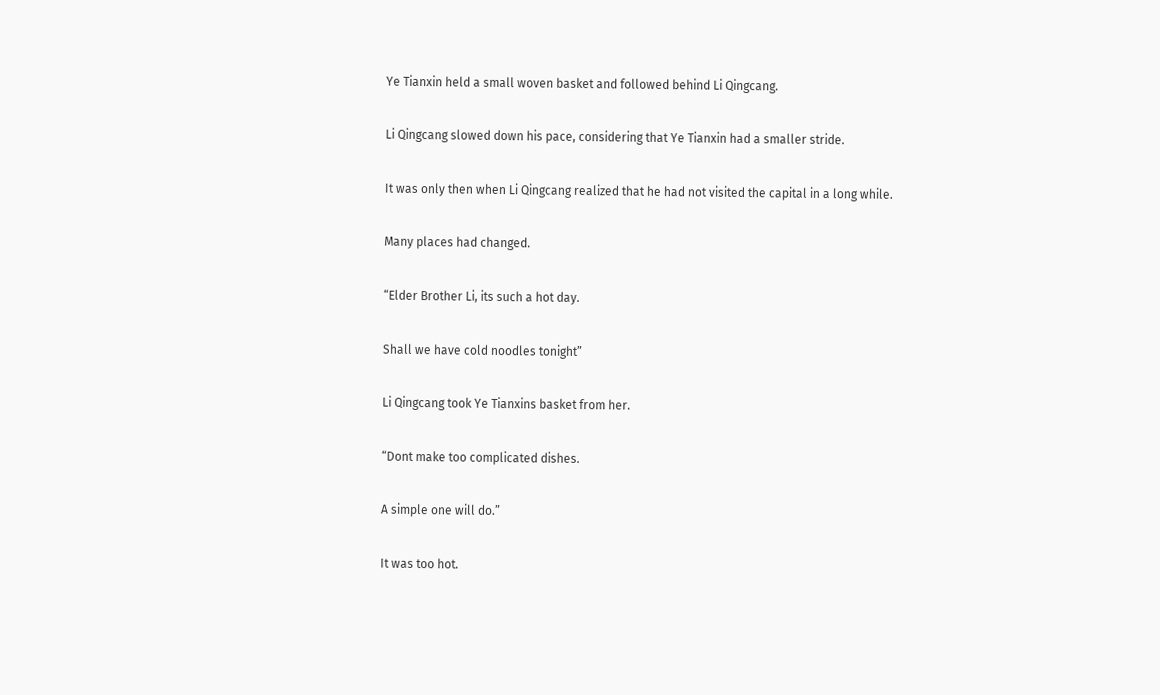Ye Tianxin held a small woven basket and followed behind Li Qingcang.

Li Qingcang slowed down his pace, considering that Ye Tianxin had a smaller stride.

It was only then when Li Qingcang realized that he had not visited the capital in a long while.

Many places had changed.

“Elder Brother Li, its such a hot day.

Shall we have cold noodles tonight”

Li Qingcang took Ye Tianxins basket from her.

“Dont make too complicated dishes.

A simple one will do.”

It was too hot.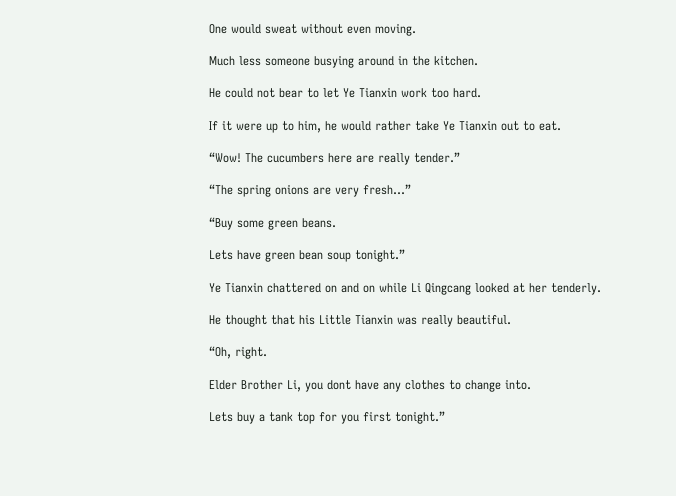One would sweat without even moving.

Much less someone busying around in the kitchen.

He could not bear to let Ye Tianxin work too hard.

If it were up to him, he would rather take Ye Tianxin out to eat.

“Wow! The cucumbers here are really tender.”

“The spring onions are very fresh…”

“Buy some green beans.

Lets have green bean soup tonight.”

Ye Tianxin chattered on and on while Li Qingcang looked at her tenderly.

He thought that his Little Tianxin was really beautiful.

“Oh, right.

Elder Brother Li, you dont have any clothes to change into.

Lets buy a tank top for you first tonight.”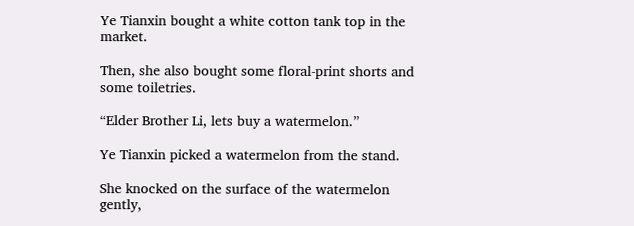Ye Tianxin bought a white cotton tank top in the market.

Then, she also bought some floral-print shorts and some toiletries.

“Elder Brother Li, lets buy a watermelon.”

Ye Tianxin picked a watermelon from the stand.

She knocked on the surface of the watermelon gently,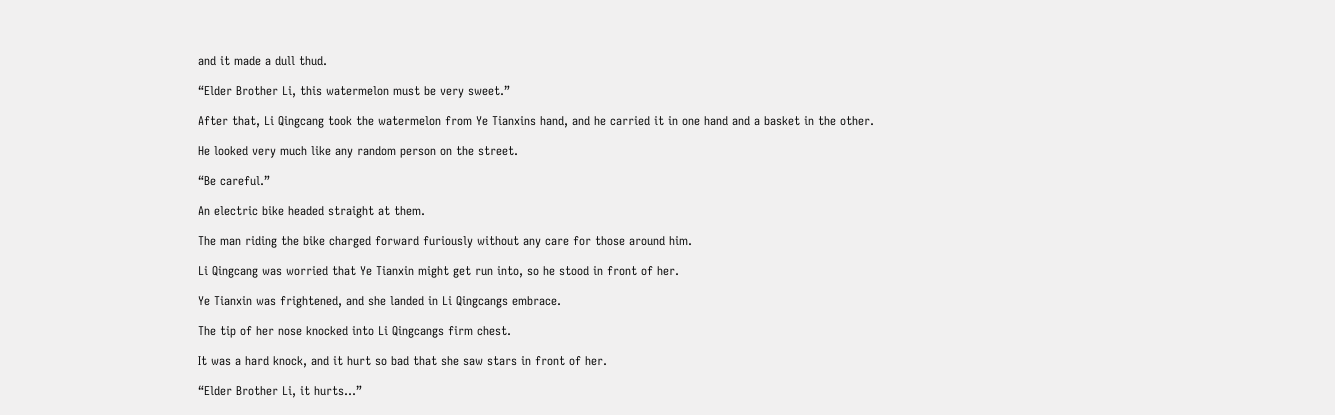and it made a dull thud.

“Elder Brother Li, this watermelon must be very sweet.”

After that, Li Qingcang took the watermelon from Ye Tianxins hand, and he carried it in one hand and a basket in the other.

He looked very much like any random person on the street.

“Be careful.”

An electric bike headed straight at them.

The man riding the bike charged forward furiously without any care for those around him.

Li Qingcang was worried that Ye Tianxin might get run into, so he stood in front of her.

Ye Tianxin was frightened, and she landed in Li Qingcangs embrace.

The tip of her nose knocked into Li Qingcangs firm chest.

It was a hard knock, and it hurt so bad that she saw stars in front of her.

“Elder Brother Li, it hurts…”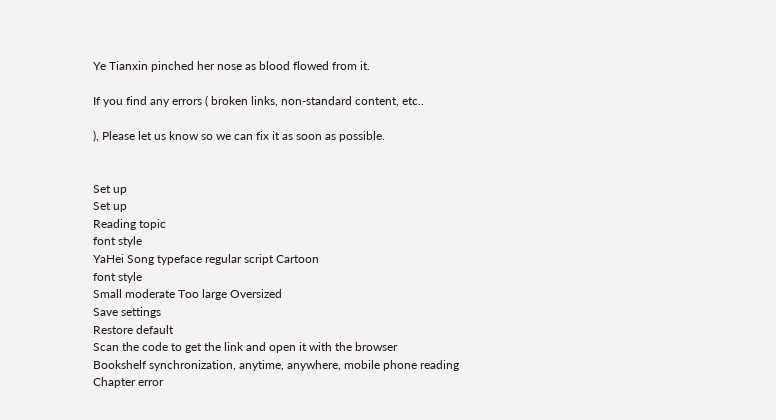Ye Tianxin pinched her nose as blood flowed from it.

If you find any errors ( broken links, non-standard content, etc..

), Please let us know so we can fix it as soon as possible.


Set up
Set up
Reading topic
font style
YaHei Song typeface regular script Cartoon
font style
Small moderate Too large Oversized
Save settings
Restore default
Scan the code to get the link and open it with the browser
Bookshelf synchronization, anytime, anywhere, mobile phone reading
Chapter error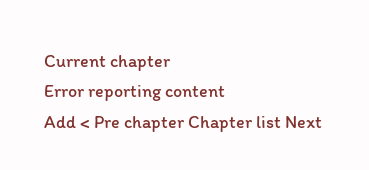Current chapter
Error reporting content
Add < Pre chapter Chapter list Next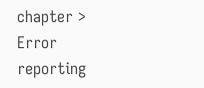chapter > Error reporting